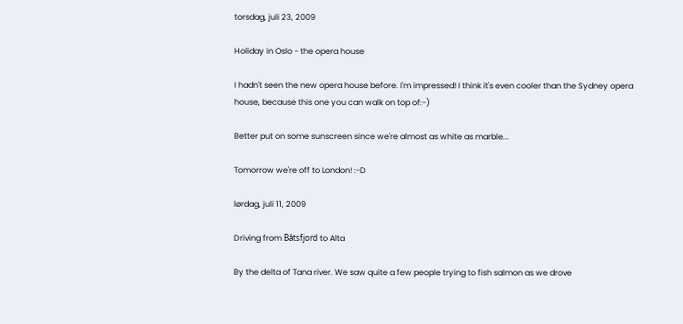torsdag, juli 23, 2009

Holiday in Oslo - the opera house

I hadn't seen the new opera house before. I'm impressed! I think it's even cooler than the Sydney opera house, because this one you can walk on top of:-)

Better put on some sunscreen since we're almost as white as marble...

Tomorrow we're off to London! :-D

lørdag, juli 11, 2009

Driving from Båtsfjord to Alta

By the delta of Tana river. We saw quite a few people trying to fish salmon as we drove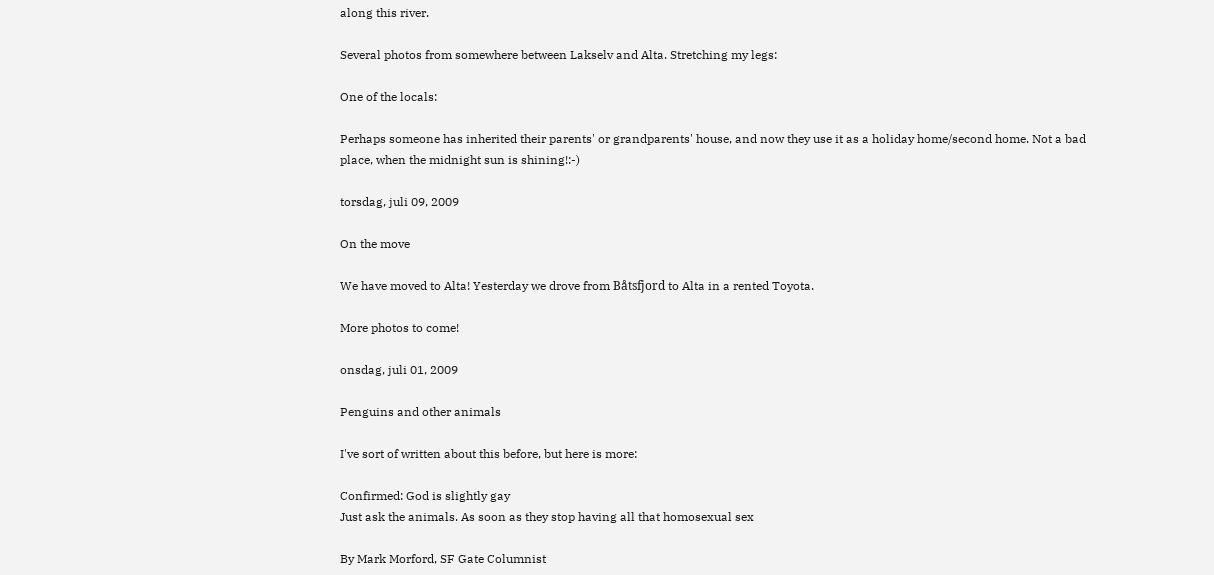along this river.

Several photos from somewhere between Lakselv and Alta. Stretching my legs:

One of the locals:

Perhaps someone has inherited their parents' or grandparents' house, and now they use it as a holiday home/second home. Not a bad place, when the midnight sun is shining!:-)

torsdag, juli 09, 2009

On the move

We have moved to Alta! Yesterday we drove from Båtsfjord to Alta in a rented Toyota.

More photos to come!

onsdag, juli 01, 2009

Penguins and other animals

I've sort of written about this before, but here is more:

Confirmed: God is slightly gay
Just ask the animals. As soon as they stop having all that homosexual sex

By Mark Morford, SF Gate Columnist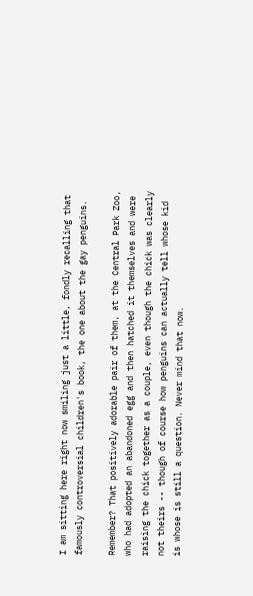I am sitting here right now smiling just a little, fondly recalling that famously controversial children's book, the one about the gay penguins.

Remember? That positively adorable pair of them, at the Central Park Zoo, who had adopted an abandoned egg and then hatched it themselves and were raising the chick together as a couple, even though the chick was clearly not theirs -- though of course how penguins can actually tell whose kid is whose is still a question. Never mind that now.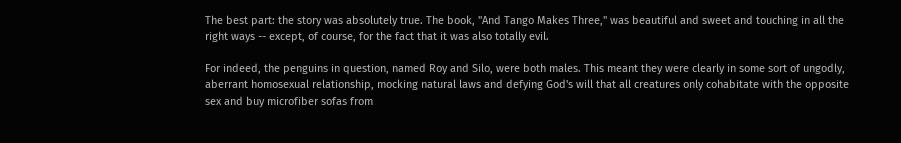The best part: the story was absolutely true. The book, "And Tango Makes Three," was beautiful and sweet and touching in all the right ways -- except, of course, for the fact that it was also totally evil.

For indeed, the penguins in question, named Roy and Silo, were both males. This meant they were clearly in some sort of ungodly, aberrant homosexual relationship, mocking natural laws and defying God's will that all creatures only cohabitate with the opposite sex and buy microfiber sofas from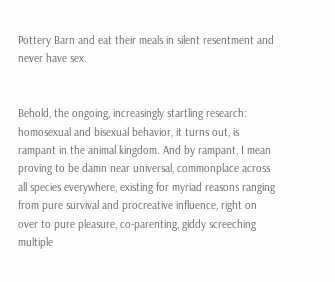Pottery Barn and eat their meals in silent resentment and never have sex.


Behold, the ongoing, increasingly startling research: homosexual and bisexual behavior, it turns out, is rampant in the animal kingdom. And by rampant, I mean proving to be damn near universal, commonplace across all species everywhere, existing for myriad reasons ranging from pure survival and procreative influence, right on over to pure pleasure, co-parenting, giddy screeching multiple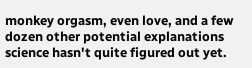monkey orgasm, even love, and a few dozen other potential explanations science hasn't quite figured out yet.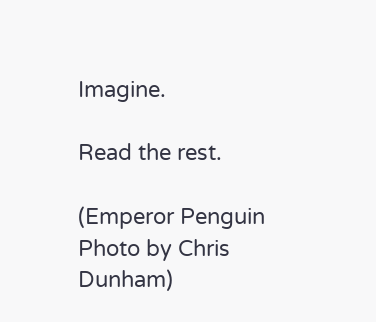Imagine.

Read the rest.

(Emperor Penguin Photo by Chris Dunham)